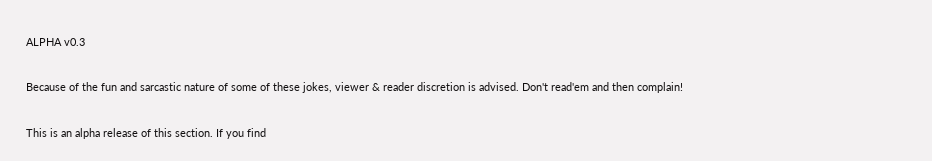ALPHA v0.3

Because of the fun and sarcastic nature of some of these jokes, viewer & reader discretion is advised. Don't read'em and then complain!

This is an alpha release of this section. If you find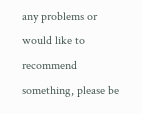any problems or would like to recommend something, please be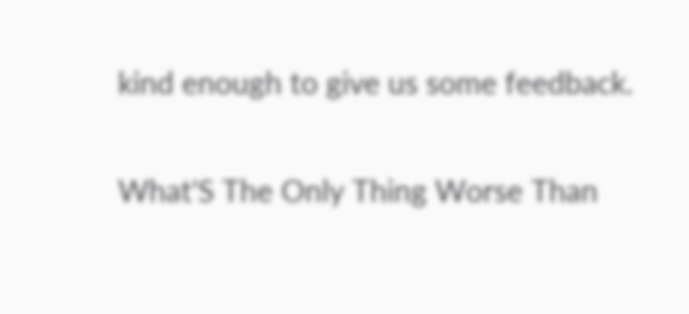kind enough to give us some feedback.


What'S The Only Thing Worse Than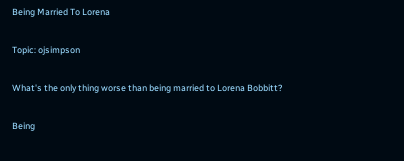Being Married To Lorena

Topic: ojsimpson

What's the only thing worse than being married to Lorena Bobbitt?

Being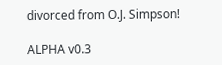divorced from O.J. Simpson!

ALPHA v0.3